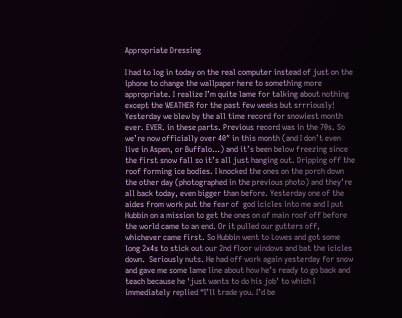Appropriate Dressing

I had to log in today on the real computer instead of just on the iphone to change the wallpaper here to something more appropriate. I realize I’m quite lame for talking about nothing except the WEATHER for the past few weeks but srrriously! Yesterday we blew by the all time record for snowiest month ever. EVER. in these parts. Previous record was in the 70s. So we’re now officially over 40″ in this month (and I don’t even live in Aspen, or Buffalo…) and it’s been below freezing since the first snow fall so it’s all just hanging out. Dripping off the roof forming ice bodies. I knocked the ones on the porch down the other day (photographed in the previous photo) and they’re all back today, even bigger than before. Yesterday one of the aides from work put the fear of  god icicles into me and I put Hubbin on a mission to get the ones on of main roof off before the world came to an end. Or it pulled our gutters off, whichever came first. So Hubbin went to Lowes and got some long 2x4s to stick out our 2nd floor windows and bat the icicles down.  Seriously nuts. He had off work again yesterday for snow and gave me some lame line about how he’s ready to go back and teach because he ‘just wants to do his job’ to which I immediately replied “I’ll trade you. I’d be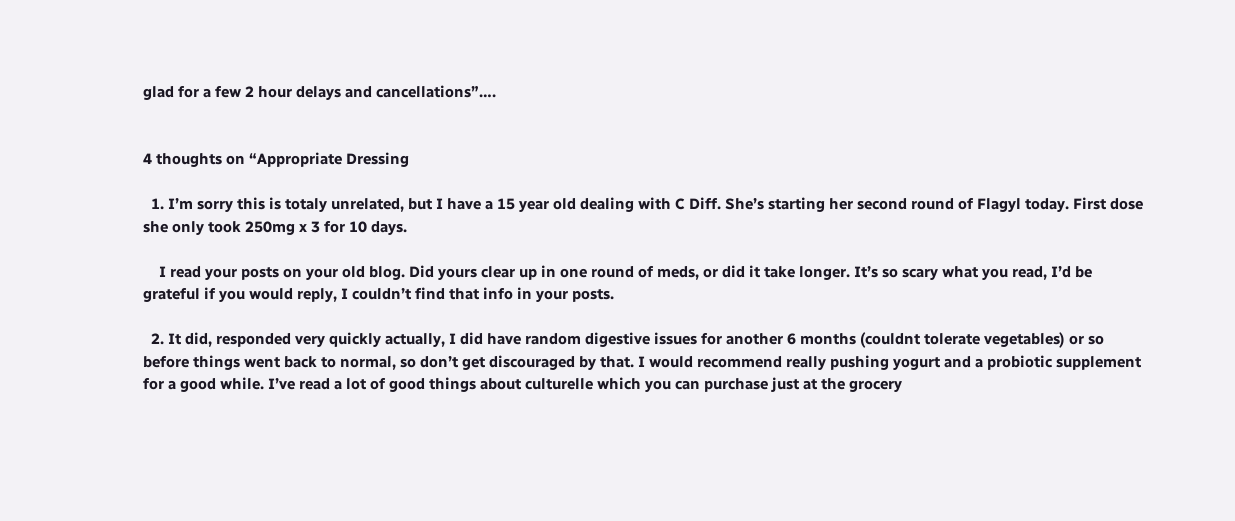glad for a few 2 hour delays and cancellations”….


4 thoughts on “Appropriate Dressing

  1. I’m sorry this is totaly unrelated, but I have a 15 year old dealing with C Diff. She’s starting her second round of Flagyl today. First dose she only took 250mg x 3 for 10 days.

    I read your posts on your old blog. Did yours clear up in one round of meds, or did it take longer. It’s so scary what you read, I’d be grateful if you would reply, I couldn’t find that info in your posts.

  2. It did, responded very quickly actually, I did have random digestive issues for another 6 months (couldnt tolerate vegetables) or so before things went back to normal, so don’t get discouraged by that. I would recommend really pushing yogurt and a probiotic supplement for a good while. I’ve read a lot of good things about culturelle which you can purchase just at the grocery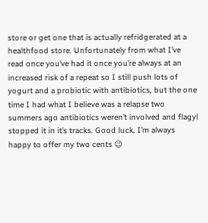store or get one that is actually refridgerated at a healthfood store. Unfortunately from what I’ve read once you’ve had it once you’re always at an increased risk of a repeat so I still push lots of yogurt and a probiotic with antibiotics, but the one time I had what I believe was a relapse two summers ago antibiotics weren’t involved and flagyl stopped it in it’s tracks. Good luck, I’m always happy to offer my two cents 😉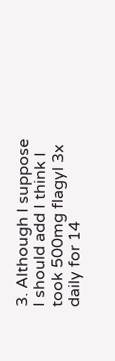3. Although I suppose I should add I think I took 500mg flagyl 3x daily for 14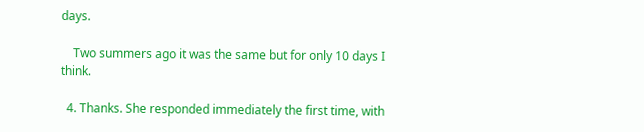days.

    Two summers ago it was the same but for only 10 days I think.

  4. Thanks. She responded immediately the first time, with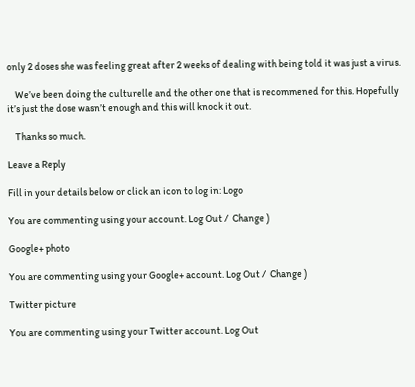only 2 doses she was feeling great after 2 weeks of dealing with being told it was just a virus.

    We’ve been doing the culturelle and the other one that is recommened for this. Hopefully it’s just the dose wasn’t enough and this will knock it out.

    Thanks so much.

Leave a Reply

Fill in your details below or click an icon to log in: Logo

You are commenting using your account. Log Out /  Change )

Google+ photo

You are commenting using your Google+ account. Log Out /  Change )

Twitter picture

You are commenting using your Twitter account. Log Out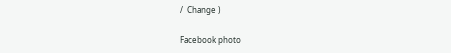/  Change )

Facebook photo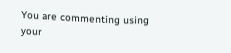You are commenting using your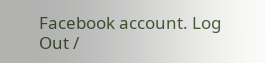Facebook account. Log Out /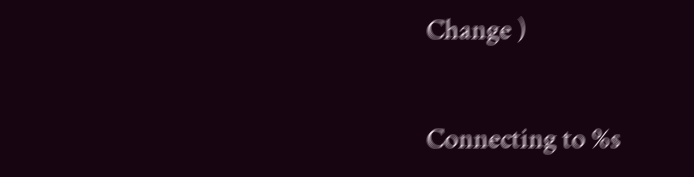Change )


Connecting to %s